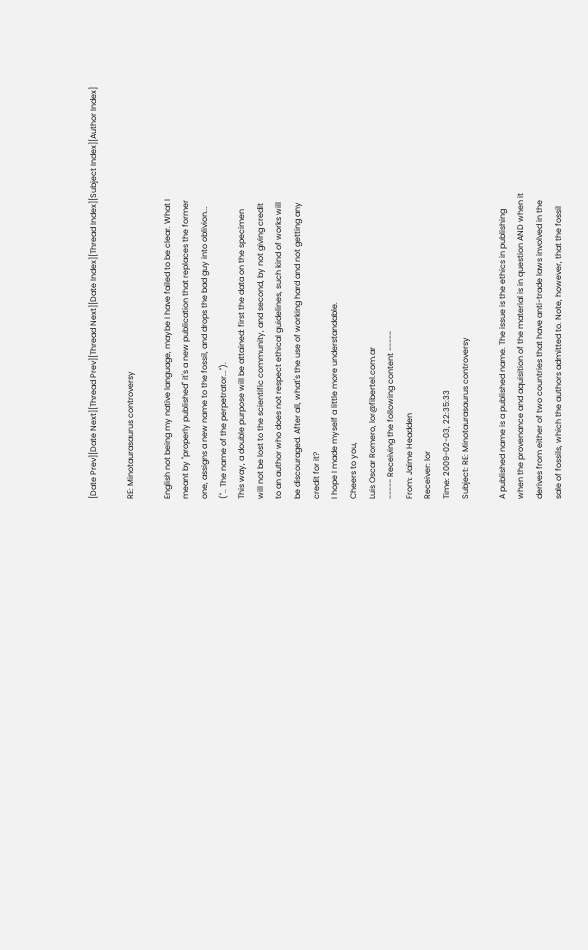[Date Prev][Date Next][Thread Prev][Thread Next][Date Index][Thread Index][Subject Index][Author Index]

RE: Minotaurasaurus controversy

English not being my native language, maybe I have failed to be clear. What I
meant by "properly published" it's a new publication that replaces the former
one, assigns a new name to the fossil, and drops the bad guy into oblivion...
(".. The name of the perpetrator...").
This way, a double purpose will be attained: first the data on the specimen
will not be lost to the scientific community, and second, by not giving credit
to an author who does not respect ethical guidelines, such kind of works will
be discouraged. After all, what's the use of working hard and not getting any
credit for it?
I hope I made myself a little more understandable.
Cheers to you,
Luis Oscar Romero, lor@fibertel.com.ar
----- Receiving the following content -----
From: Jaime Headden
Receiver: lor
Time: 2009-02-03, 22:35:33
Subject: RE: Minotaurasaurus controversy

A published name is a published name. The issue is the ethics in publishing
when the provenance and aquisition of the material is in question AND when it
derives from either of two countries that have anti-trade laws involved in the
sale of fossils, which the authors admitted to. Note, however, that the fossil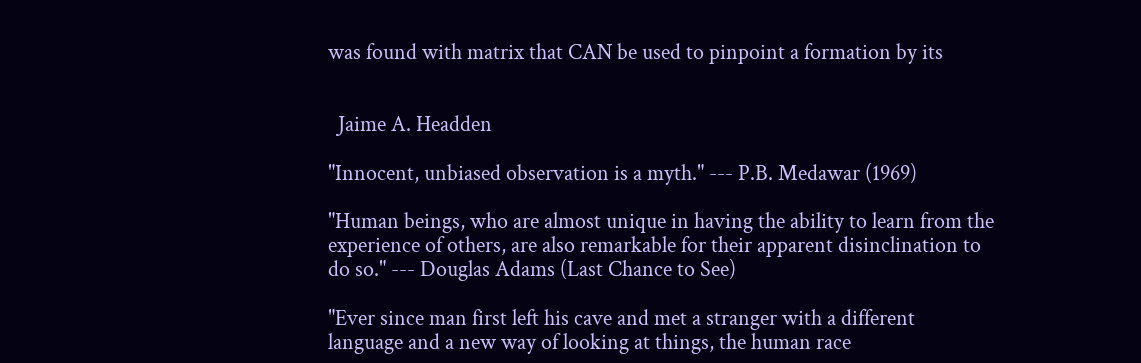was found with matrix that CAN be used to pinpoint a formation by its


  Jaime A. Headden

"Innocent, unbiased observation is a myth." --- P.B. Medawar (1969)

"Human beings, who are almost unique in having the ability to learn from the
experience of others, are also remarkable for their apparent disinclination to
do so." --- Douglas Adams (Last Chance to See)

"Ever since man first left his cave and met a stranger with a different
language and a new way of looking at things, the human race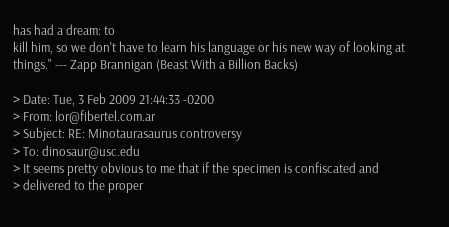has had a dream: to
kill him, so we don't have to learn his language or his new way of looking at
things." --- Zapp Brannigan (Beast With a Billion Backs)

> Date: Tue, 3 Feb 2009 21:44:33 -0200
> From: lor@fibertel.com.ar
> Subject: RE: Minotaurasaurus controversy
> To: dinosaur@usc.edu
> It seems pretty obvious to me that if the specimen is confiscated and
> delivered to the proper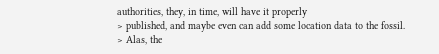authorities, they, in time, will have it properly
> published, and maybe even can add some location data to the fossil.
> Alas, the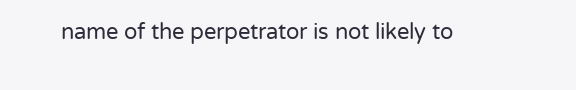name of the perpetrator is not likely to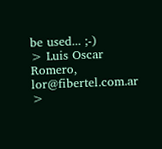be used... ;-)
> Luis Oscar Romero, lor@fibertel.com.ar
>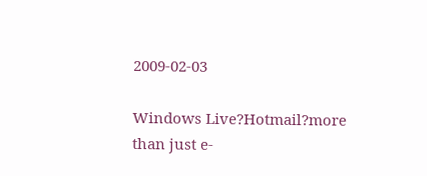2009-02-03

Windows Live?Hotmail?more than just e-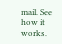mail. See how it works.